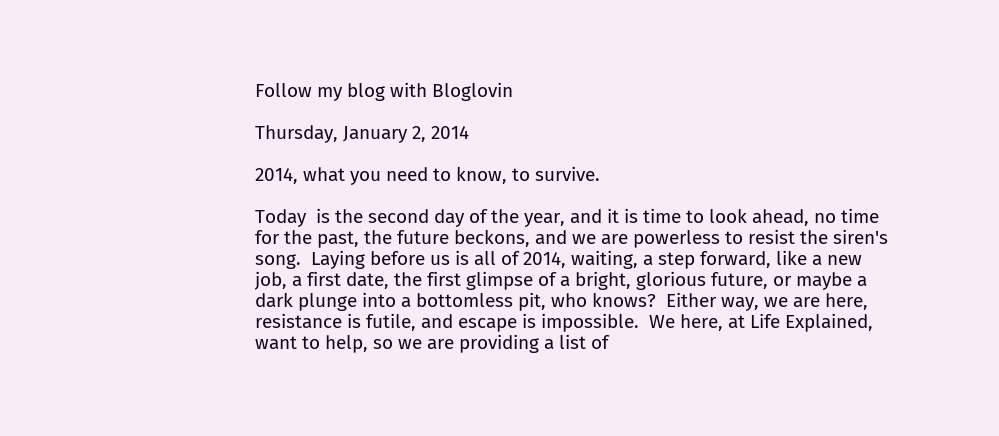Follow my blog with Bloglovin

Thursday, January 2, 2014

2014, what you need to know, to survive.

Today  is the second day of the year, and it is time to look ahead, no time for the past, the future beckons, and we are powerless to resist the siren's song.  Laying before us is all of 2014, waiting, a step forward, like a new job, a first date, the first glimpse of a bright, glorious future, or maybe a dark plunge into a bottomless pit, who knows?  Either way, we are here, resistance is futile, and escape is impossible.  We here, at Life Explained, want to help, so we are providing a list of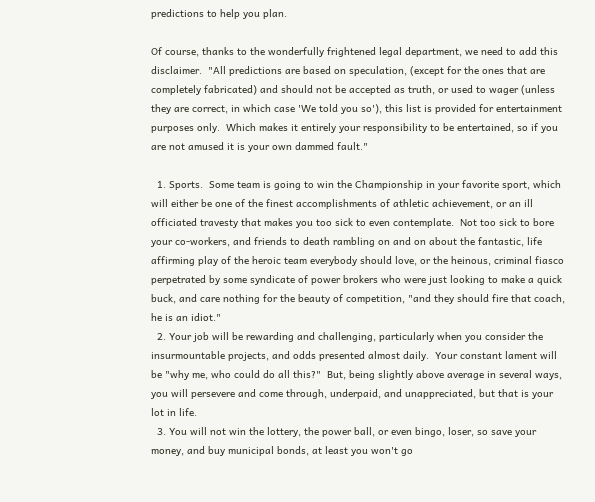predictions to help you plan.

Of course, thanks to the wonderfully frightened legal department, we need to add this disclaimer.  "All predictions are based on speculation, (except for the ones that are completely fabricated) and should not be accepted as truth, or used to wager (unless they are correct, in which case 'We told you so'), this list is provided for entertainment purposes only.  Which makes it entirely your responsibility to be entertained, so if you are not amused it is your own dammed fault."

  1. Sports.  Some team is going to win the Championship in your favorite sport, which will either be one of the finest accomplishments of athletic achievement, or an ill officiated travesty that makes you too sick to even contemplate.  Not too sick to bore your co-workers, and friends to death rambling on and on about the fantastic, life affirming play of the heroic team everybody should love, or the heinous, criminal fiasco perpetrated by some syndicate of power brokers who were just looking to make a quick buck, and care nothing for the beauty of competition, "and they should fire that coach, he is an idiot."
  2. Your job will be rewarding and challenging, particularly when you consider the insurmountable projects, and odds presented almost daily.  Your constant lament will be "why me, who could do all this?"  But, being slightly above average in several ways, you will persevere and come through, underpaid, and unappreciated, but that is your lot in life.
  3. You will not win the lottery, the power ball, or even bingo, loser, so save your money, and buy municipal bonds, at least you won't go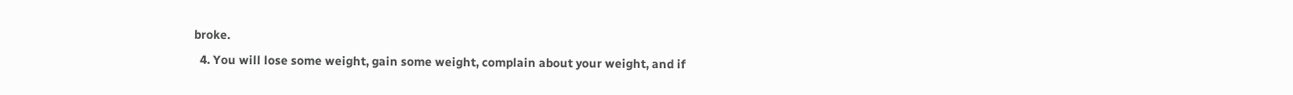broke.
  4. You will lose some weight, gain some weight, complain about your weight, and if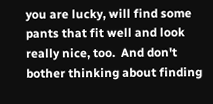you are lucky, will find some pants that fit well and look really nice, too.  And don't bother thinking about finding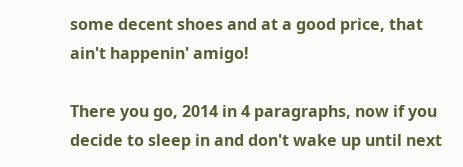some decent shoes and at a good price, that ain't happenin' amigo!

There you go, 2014 in 4 paragraphs, now if you decide to sleep in and don't wake up until next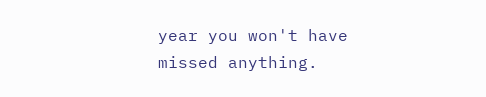year you won't have missed anything.